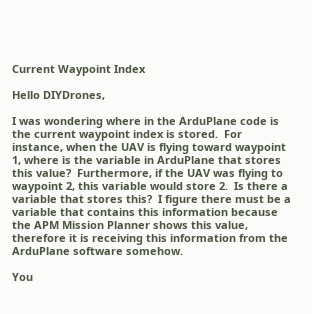Current Waypoint Index

Hello DIYDrones,

I was wondering where in the ArduPlane code is the current waypoint index is stored.  For instance, when the UAV is flying toward waypoint 1, where is the variable in ArduPlane that stores this value?  Furthermore, if the UAV was flying to waypoint 2, this variable would store 2.  Is there a variable that stores this?  I figure there must be a variable that contains this information because the APM Mission Planner shows this value, therefore it is receiving this information from the ArduPlane software somehow.

You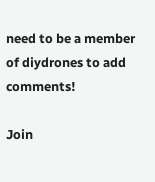need to be a member of diydrones to add comments!

Join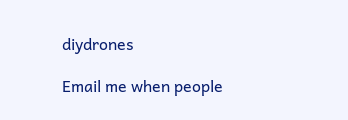diydrones

Email me when people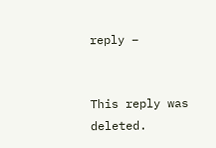reply –


This reply was deleted.